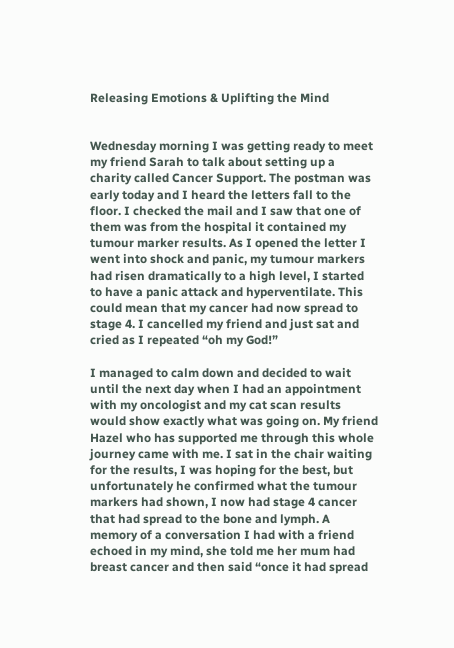Releasing Emotions & Uplifting the Mind


Wednesday morning I was getting ready to meet my friend Sarah to talk about setting up a charity called Cancer Support. The postman was early today and I heard the letters fall to the floor. I checked the mail and I saw that one of them was from the hospital it contained my tumour marker results. As I opened the letter I went into shock and panic, my tumour markers had risen dramatically to a high level, I started to have a panic attack and hyperventilate. This could mean that my cancer had now spread to stage 4. I cancelled my friend and just sat and cried as I repeated “oh my God!”

I managed to calm down and decided to wait until the next day when I had an appointment with my oncologist and my cat scan results would show exactly what was going on. My friend Hazel who has supported me through this whole journey came with me. I sat in the chair waiting for the results, I was hoping for the best, but unfortunately he confirmed what the tumour markers had shown, I now had stage 4 cancer that had spread to the bone and lymph. A memory of a conversation I had with a friend echoed in my mind, she told me her mum had breast cancer and then said “once it had spread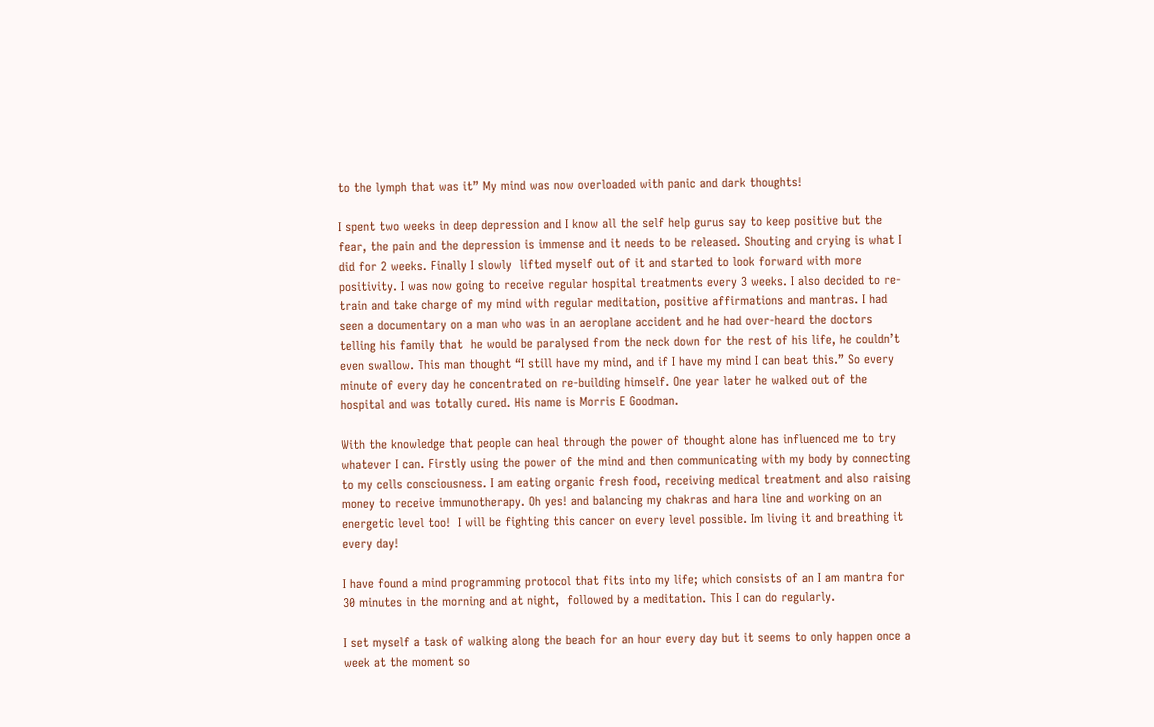to the lymph that was it” My mind was now overloaded with panic and dark thoughts!

I spent two weeks in deep depression and I know all the self help gurus say to keep positive but the fear, the pain and the depression is immense and it needs to be released. Shouting and crying is what I did for 2 weeks. Finally I slowly  lifted myself out of it and started to look forward with more positivity. I was now going to receive regular hospital treatments every 3 weeks. I also decided to re-train and take charge of my mind with regular meditation, positive affirmations and mantras. I had seen a documentary on a man who was in an aeroplane accident and he had over-heard the doctors telling his family that  he would be paralysed from the neck down for the rest of his life, he couldn’t even swallow. This man thought “I still have my mind, and if I have my mind I can beat this.” So every minute of every day he concentrated on re-building himself. One year later he walked out of the hospital and was totally cured. His name is Morris E Goodman.

With the knowledge that people can heal through the power of thought alone has influenced me to try whatever I can. Firstly using the power of the mind and then communicating with my body by connecting to my cells consciousness. I am eating organic fresh food, receiving medical treatment and also raising money to receive immunotherapy. Oh yes! and balancing my chakras and hara line and working on an energetic level too!  I will be fighting this cancer on every level possible. Im living it and breathing it every day!

I have found a mind programming protocol that fits into my life; which consists of an I am mantra for 30 minutes in the morning and at night,  followed by a meditation. This I can do regularly.

I set myself a task of walking along the beach for an hour every day but it seems to only happen once a week at the moment so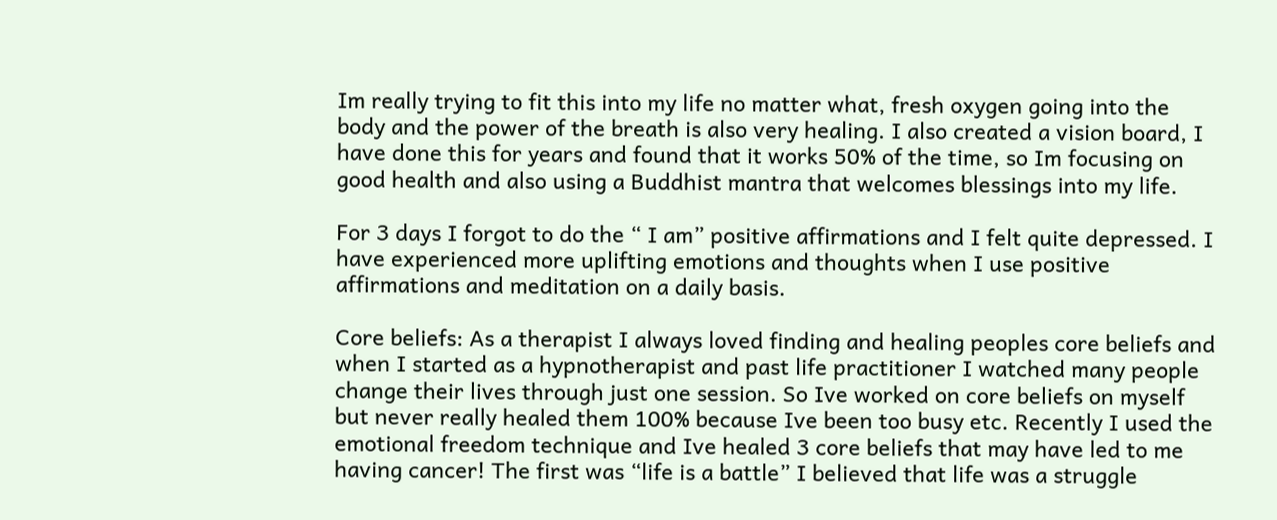Im really trying to fit this into my life no matter what, fresh oxygen going into the body and the power of the breath is also very healing. I also created a vision board, I have done this for years and found that it works 50% of the time, so Im focusing on good health and also using a Buddhist mantra that welcomes blessings into my life.

For 3 days I forgot to do the “ I am” positive affirmations and I felt quite depressed. I have experienced more uplifting emotions and thoughts when I use positive affirmations and meditation on a daily basis.

Core beliefs: As a therapist I always loved finding and healing peoples core beliefs and when I started as a hypnotherapist and past life practitioner I watched many people change their lives through just one session. So Ive worked on core beliefs on myself but never really healed them 100% because Ive been too busy etc. Recently I used the emotional freedom technique and Ive healed 3 core beliefs that may have led to me having cancer! The first was “life is a battle” I believed that life was a struggle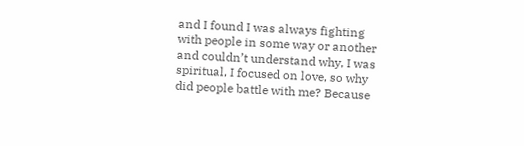and I found I was always fighting with people in some way or another and couldn’t understand why, I was spiritual, I focused on love, so why did people battle with me? Because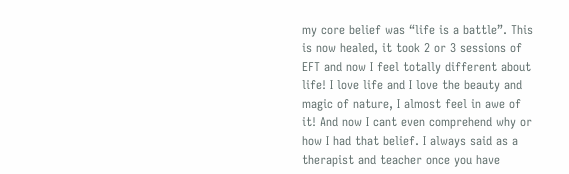my core belief was “life is a battle”. This is now healed, it took 2 or 3 sessions of EFT and now I feel totally different about life! I love life and I love the beauty and magic of nature, I almost feel in awe of it! And now I cant even comprehend why or how I had that belief. I always said as a therapist and teacher once you have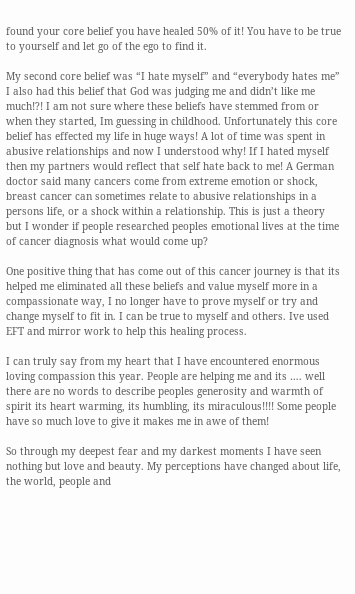found your core belief you have healed 50% of it! You have to be true to yourself and let go of the ego to find it.

My second core belief was “I hate myself” and “everybody hates me” I also had this belief that God was judging me and didn’t like me much!?! I am not sure where these beliefs have stemmed from or when they started, Im guessing in childhood. Unfortunately this core belief has effected my life in huge ways! A lot of time was spent in abusive relationships and now I understood why! If I hated myself then my partners would reflect that self hate back to me! A German doctor said many cancers come from extreme emotion or shock, breast cancer can sometimes relate to abusive relationships in a persons life, or a shock within a relationship. This is just a theory but I wonder if people researched peoples emotional lives at the time of cancer diagnosis what would come up?

One positive thing that has come out of this cancer journey is that its helped me eliminated all these beliefs and value myself more in a compassionate way, I no longer have to prove myself or try and change myself to fit in. I can be true to myself and others. Ive used EFT and mirror work to help this healing process.

I can truly say from my heart that I have encountered enormous loving compassion this year. People are helping me and its …. well there are no words to describe peoples generosity and warmth of spirit its heart warming, its humbling, its miraculous!!!! Some people have so much love to give it makes me in awe of them!

So through my deepest fear and my darkest moments I have seen nothing but love and beauty. My perceptions have changed about life, the world, people and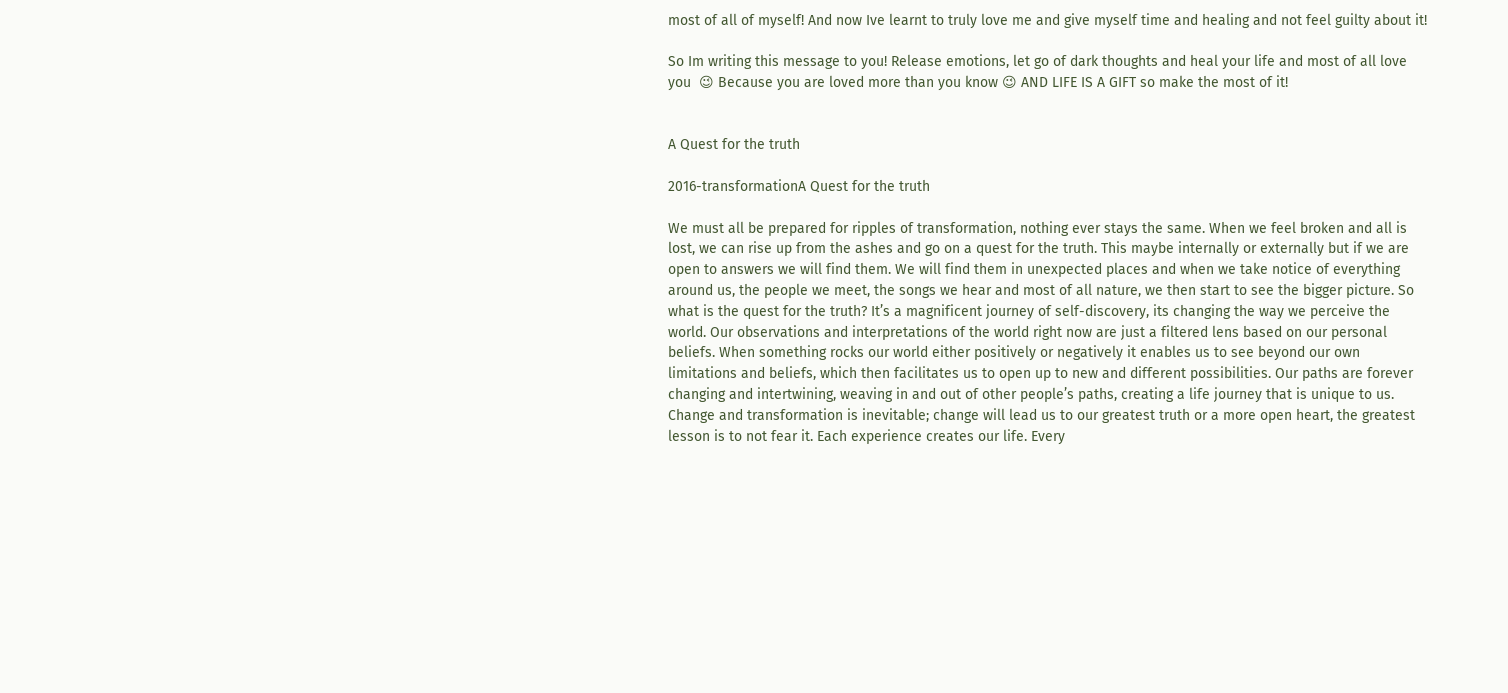most of all of myself! And now Ive learnt to truly love me and give myself time and healing and not feel guilty about it!

So Im writing this message to you! Release emotions, let go of dark thoughts and heal your life and most of all love you  😉 Because you are loved more than you know 😉 AND LIFE IS A GIFT so make the most of it!


A Quest for the truth

2016-transformationA Quest for the truth

We must all be prepared for ripples of transformation, nothing ever stays the same. When we feel broken and all is lost, we can rise up from the ashes and go on a quest for the truth. This maybe internally or externally but if we are open to answers we will find them. We will find them in unexpected places and when we take notice of everything around us, the people we meet, the songs we hear and most of all nature, we then start to see the bigger picture. So what is the quest for the truth? It’s a magnificent journey of self-discovery, its changing the way we perceive the world. Our observations and interpretations of the world right now are just a filtered lens based on our personal beliefs. When something rocks our world either positively or negatively it enables us to see beyond our own limitations and beliefs, which then facilitates us to open up to new and different possibilities. Our paths are forever changing and intertwining, weaving in and out of other people’s paths, creating a life journey that is unique to us. Change and transformation is inevitable; change will lead us to our greatest truth or a more open heart, the greatest lesson is to not fear it. Each experience creates our life. Every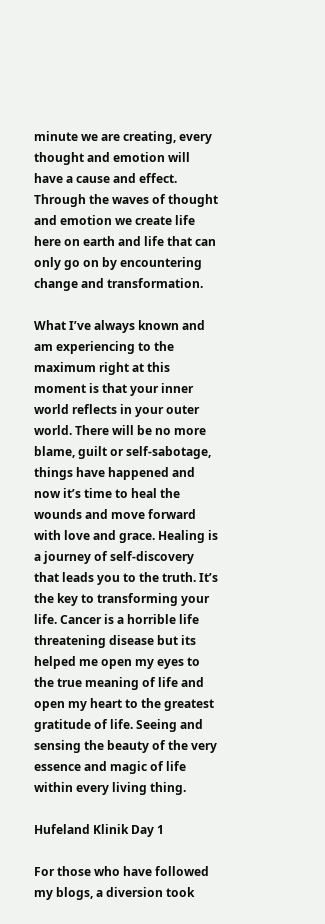minute we are creating, every thought and emotion will have a cause and effect. Through the waves of thought and emotion we create life here on earth and life that can only go on by encountering change and transformation.

What I’ve always known and am experiencing to the maximum right at this moment is that your inner world reflects in your outer world. There will be no more blame, guilt or self-sabotage, things have happened and now it’s time to heal the wounds and move forward with love and grace. Healing is a journey of self-discovery that leads you to the truth. It’s the key to transforming your life. Cancer is a horrible life threatening disease but its helped me open my eyes to the true meaning of life and open my heart to the greatest gratitude of life. Seeing and sensing the beauty of the very essence and magic of life within every living thing.

Hufeland Klinik Day 1

For those who have followed my blogs, a diversion took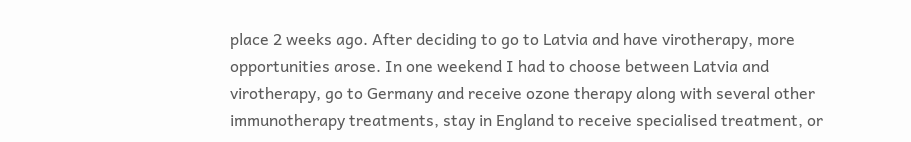place 2 weeks ago. After deciding to go to Latvia and have virotherapy, more opportunities arose. In one weekend I had to choose between Latvia and virotherapy, go to Germany and receive ozone therapy along with several other immunotherapy treatments, stay in England to receive specialised treatment, or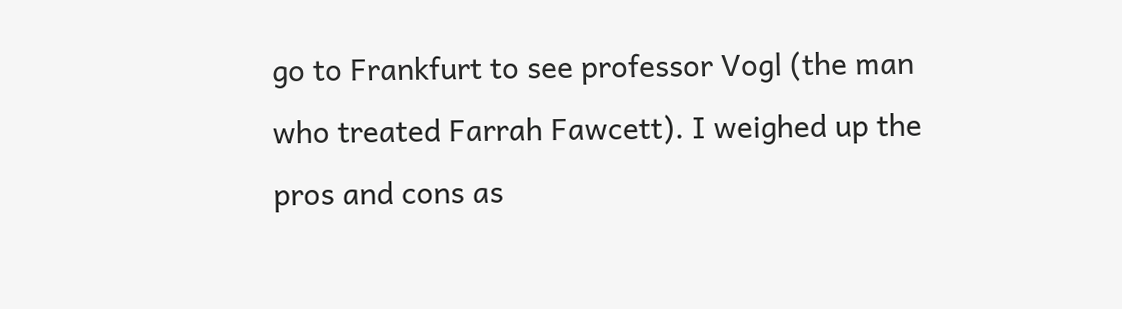go to Frankfurt to see professor Vogl (the man who treated Farrah Fawcett). I weighed up the pros and cons as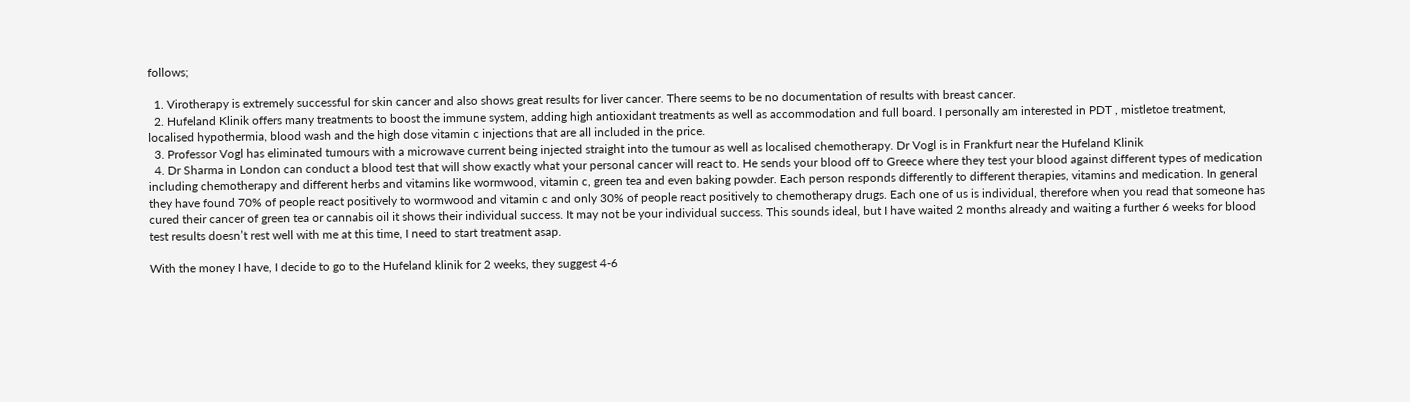follows;

  1. Virotherapy is extremely successful for skin cancer and also shows great results for liver cancer. There seems to be no documentation of results with breast cancer.
  2. Hufeland Klinik offers many treatments to boost the immune system, adding high antioxidant treatments as well as accommodation and full board. I personally am interested in PDT , mistletoe treatment, localised hypothermia, blood wash and the high dose vitamin c injections that are all included in the price.
  3. Professor Vogl has eliminated tumours with a microwave current being injected straight into the tumour as well as localised chemotherapy. Dr Vogl is in Frankfurt near the Hufeland Klinik
  4. Dr Sharma in London can conduct a blood test that will show exactly what your personal cancer will react to. He sends your blood off to Greece where they test your blood against different types of medication including chemotherapy and different herbs and vitamins like wormwood, vitamin c, green tea and even baking powder. Each person responds differently to different therapies, vitamins and medication. In general they have found 70% of people react positively to wormwood and vitamin c and only 30% of people react positively to chemotherapy drugs. Each one of us is individual, therefore when you read that someone has  cured their cancer of green tea or cannabis oil it shows their individual success. It may not be your individual success. This sounds ideal, but I have waited 2 months already and waiting a further 6 weeks for blood test results doesn’t rest well with me at this time, I need to start treatment asap.

With the money I have, I decide to go to the Hufeland klinik for 2 weeks, they suggest 4-6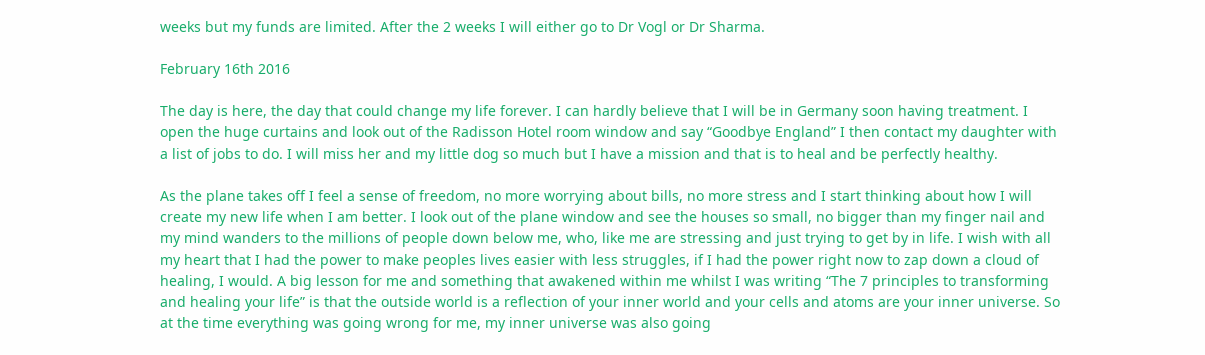weeks but my funds are limited. After the 2 weeks I will either go to Dr Vogl or Dr Sharma.

February 16th 2016

The day is here, the day that could change my life forever. I can hardly believe that I will be in Germany soon having treatment. I open the huge curtains and look out of the Radisson Hotel room window and say “Goodbye England” I then contact my daughter with a list of jobs to do. I will miss her and my little dog so much but I have a mission and that is to heal and be perfectly healthy.

As the plane takes off I feel a sense of freedom, no more worrying about bills, no more stress and I start thinking about how I will create my new life when I am better. I look out of the plane window and see the houses so small, no bigger than my finger nail and my mind wanders to the millions of people down below me, who, like me are stressing and just trying to get by in life. I wish with all my heart that I had the power to make peoples lives easier with less struggles, if I had the power right now to zap down a cloud of healing, I would. A big lesson for me and something that awakened within me whilst I was writing “The 7 principles to transforming and healing your life” is that the outside world is a reflection of your inner world and your cells and atoms are your inner universe. So at the time everything was going wrong for me, my inner universe was also going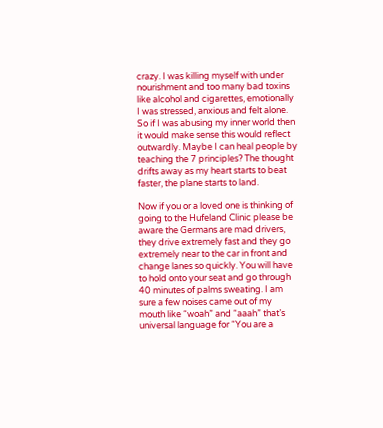crazy. I was killing myself with under nourishment and too many bad toxins like alcohol and cigarettes, emotionally I was stressed, anxious and felt alone. So if I was abusing my inner world then it would make sense this would reflect outwardly. Maybe I can heal people by teaching the 7 principles? The thought drifts away as my heart starts to beat faster, the plane starts to land.

Now if you or a loved one is thinking of going to the Hufeland Clinic please be aware the Germans are mad drivers, they drive extremely fast and they go extremely near to the car in front and change lanes so quickly. You will have to hold onto your seat and go through 40 minutes of palms sweating. I am sure a few noises came out of my mouth like “woah” and “aaah” that’s universal language for “You are a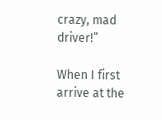crazy, mad driver!”

When I first arrive at the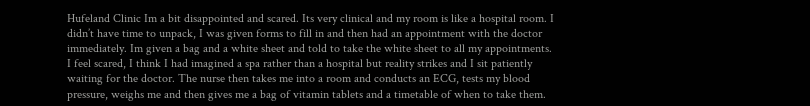Hufeland Clinic Im a bit disappointed and scared. Its very clinical and my room is like a hospital room. I didn’t have time to unpack, I was given forms to fill in and then had an appointment with the doctor immediately. Im given a bag and a white sheet and told to take the white sheet to all my appointments. I feel scared, I think I had imagined a spa rather than a hospital but reality strikes and I sit patiently waiting for the doctor. The nurse then takes me into a room and conducts an ECG, tests my blood pressure, weighs me and then gives me a bag of vitamin tablets and a timetable of when to take them.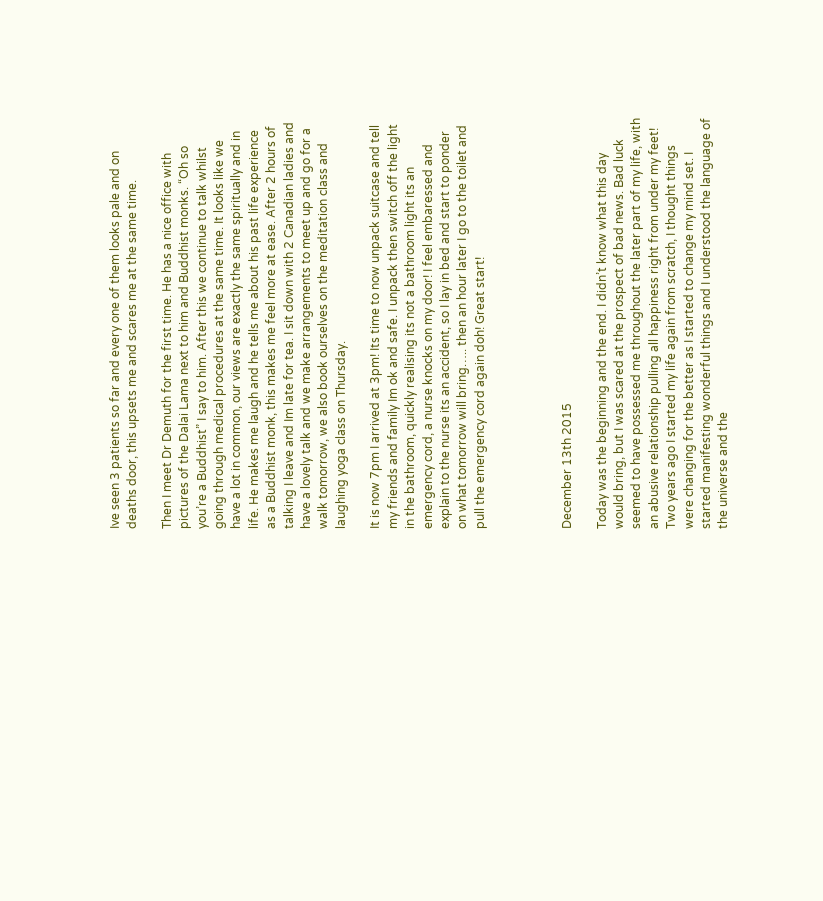Ive seen 3 patients so far and every one of them looks pale and on deaths door, this upsets me and scares me at the same time.

Then I meet Dr Demuth for the first time. He has a nice office with pictures of the Dalai Lama next to him and Buddhist monks. “Oh so you’re a Buddhist” I say to him. After this we continue to talk whilst going through medical procedures at the same time. It looks like we have a lot in common, our views are exactly the same spiritually and in life. He makes me laugh and he tells me about his past life experience as a Buddhist monk, this makes me feel more at ease. After 2 hours of talking I leave and Im late for tea. I sit down with 2 Canadian ladies and have a lovely talk and we make arrangements to meet up and go for a walk tomorrow, we also book ourselves on the meditation class and laughing yoga class on Thursday.

It is now 7pm I arrived at 3pm! Its time to now unpack suitcase and tell my friends and family Im ok and safe. I unpack then switch off the light in the bathroom, quickly realising its not a bathroom light its an emergency cord, a nurse knocks on my door! I feel embaressed and explain to the nurse its an accident, so I lay in bed and start to ponder on what tomorrow will bring….. then an hour later I go to the toilet and pull the emergency cord again doh! Great start!




December 13th 2015

Today was the beginning and the end. I didn’t know what this day would bring, but I was scared at the prospect of bad news. Bad luck seemed to have possessed me throughout the later part of my life, with an abusive relationship pulling all happiness right from under my feet! Two years ago I started my life again from scratch, I thought things were changing for the better as I started to change my mind set. I started manifesting wonderful things and I understood the language of the universe and the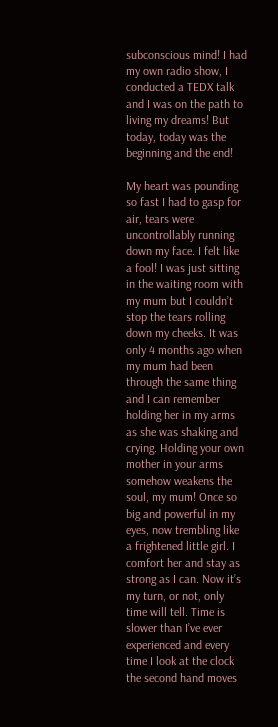subconscious mind! I had my own radio show, I conducted a TEDX talk and I was on the path to living my dreams! But today, today was the beginning and the end!

My heart was pounding so fast I had to gasp for air, tears were uncontrollably running down my face. I felt like a fool! I was just sitting in the waiting room with my mum but I couldn’t stop the tears rolling down my cheeks. It was only 4 months ago when my mum had been through the same thing and I can remember holding her in my arms as she was shaking and crying. Holding your own mother in your arms somehow weakens the soul, my mum! Once so big and powerful in my eyes, now trembling like a frightened little girl. I comfort her and stay as strong as I can. Now it’s my turn, or not, only time will tell. Time is slower than I’ve ever experienced and every time I look at the clock the second hand moves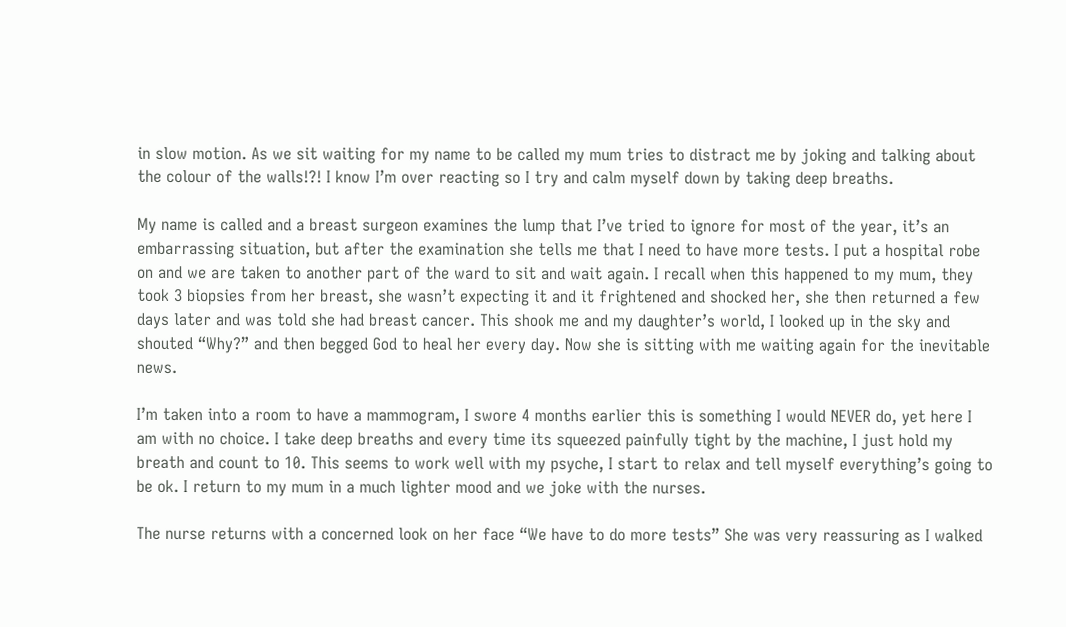in slow motion. As we sit waiting for my name to be called my mum tries to distract me by joking and talking about the colour of the walls!?! I know I’m over reacting so I try and calm myself down by taking deep breaths.

My name is called and a breast surgeon examines the lump that I’ve tried to ignore for most of the year, it’s an embarrassing situation, but after the examination she tells me that I need to have more tests. I put a hospital robe on and we are taken to another part of the ward to sit and wait again. I recall when this happened to my mum, they took 3 biopsies from her breast, she wasn’t expecting it and it frightened and shocked her, she then returned a few days later and was told she had breast cancer. This shook me and my daughter’s world, I looked up in the sky and shouted “Why?” and then begged God to heal her every day. Now she is sitting with me waiting again for the inevitable news.

I’m taken into a room to have a mammogram, I swore 4 months earlier this is something I would NEVER do, yet here I am with no choice. I take deep breaths and every time its squeezed painfully tight by the machine, I just hold my breath and count to 10. This seems to work well with my psyche, I start to relax and tell myself everything’s going to be ok. I return to my mum in a much lighter mood and we joke with the nurses.

The nurse returns with a concerned look on her face “We have to do more tests” She was very reassuring as I walked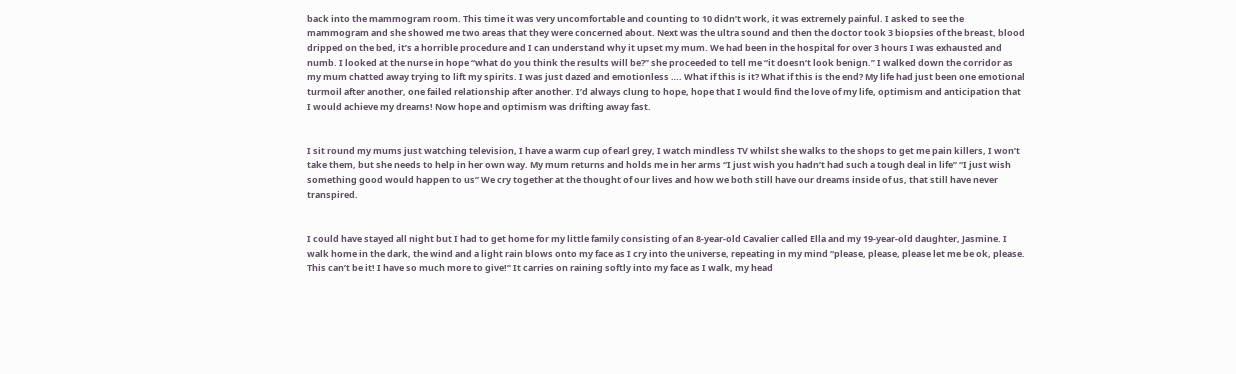back into the mammogram room. This time it was very uncomfortable and counting to 10 didn’t work, it was extremely painful. I asked to see the mammogram and she showed me two areas that they were concerned about. Next was the ultra sound and then the doctor took 3 biopsies of the breast, blood dripped on the bed, it’s a horrible procedure and I can understand why it upset my mum. We had been in the hospital for over 3 hours I was exhausted and numb. I looked at the nurse in hope “what do you think the results will be?” she proceeded to tell me “it doesn’t look benign.” I walked down the corridor as my mum chatted away trying to lift my spirits. I was just dazed and emotionless …. What if this is it? What if this is the end? My life had just been one emotional turmoil after another, one failed relationship after another. I’d always clung to hope, hope that I would find the love of my life, optimism and anticipation that I would achieve my dreams! Now hope and optimism was drifting away fast.


I sit round my mums just watching television, I have a warm cup of earl grey, I watch mindless TV whilst she walks to the shops to get me pain killers, I won’t take them, but she needs to help in her own way. My mum returns and holds me in her arms “I just wish you hadn’t had such a tough deal in life” “I just wish something good would happen to us” We cry together at the thought of our lives and how we both still have our dreams inside of us, that still have never transpired.


I could have stayed all night but I had to get home for my little family consisting of an 8-year-old Cavalier called Ella and my 19-year-old daughter, Jasmine. I walk home in the dark, the wind and a light rain blows onto my face as I cry into the universe, repeating in my mind “please, please, please let me be ok, please.  This can’t be it! I have so much more to give!” It carries on raining softly into my face as I walk, my head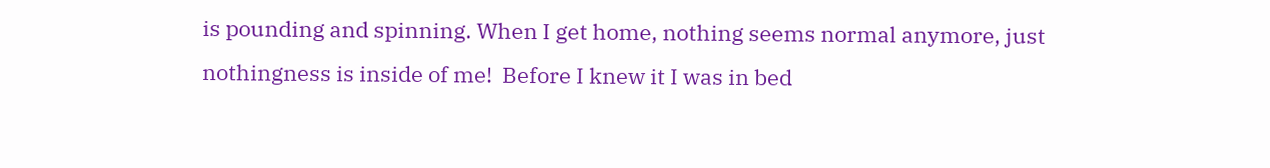is pounding and spinning. When I get home, nothing seems normal anymore, just nothingness is inside of me!  Before I knew it I was in bed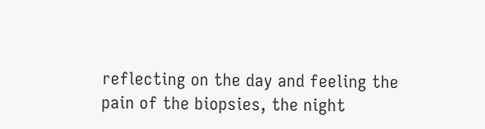reflecting on the day and feeling the pain of the biopsies, the night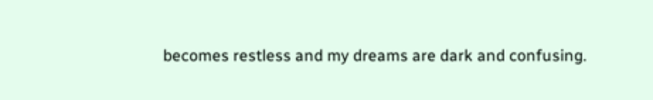becomes restless and my dreams are dark and confusing.